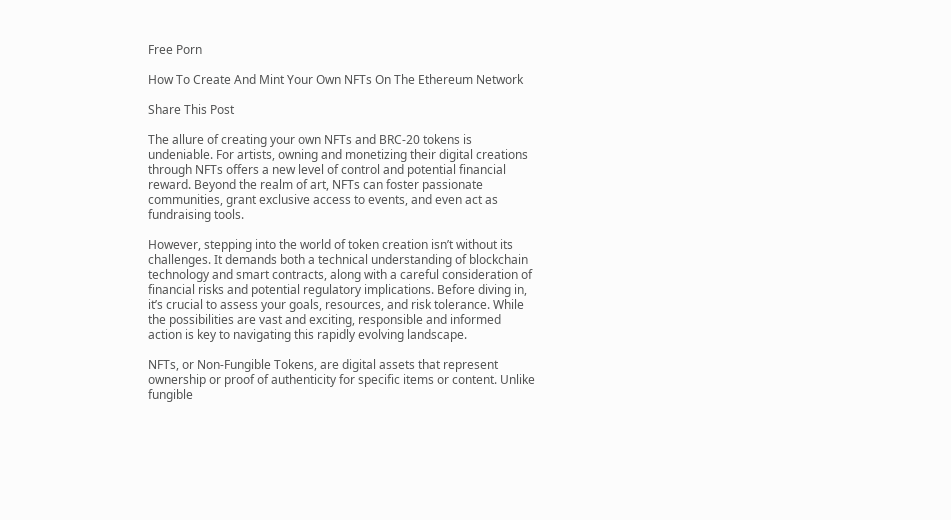Free Porn

How To Create And Mint Your Own NFTs On The Ethereum Network

Share This Post

The allure of creating your own NFTs and BRC-20 tokens is undeniable. For artists, owning and monetizing their digital creations through NFTs offers a new level of control and potential financial reward. Beyond the realm of art, NFTs can foster passionate communities, grant exclusive access to events, and even act as fundraising tools.

However, stepping into the world of token creation isn’t without its challenges. It demands both a technical understanding of blockchain technology and smart contracts, along with a careful consideration of financial risks and potential regulatory implications. Before diving in, it’s crucial to assess your goals, resources, and risk tolerance. While the possibilities are vast and exciting, responsible and informed action is key to navigating this rapidly evolving landscape.

NFTs, or Non-Fungible Tokens, are digital assets that represent ownership or proof of authenticity for specific items or content. Unlike fungible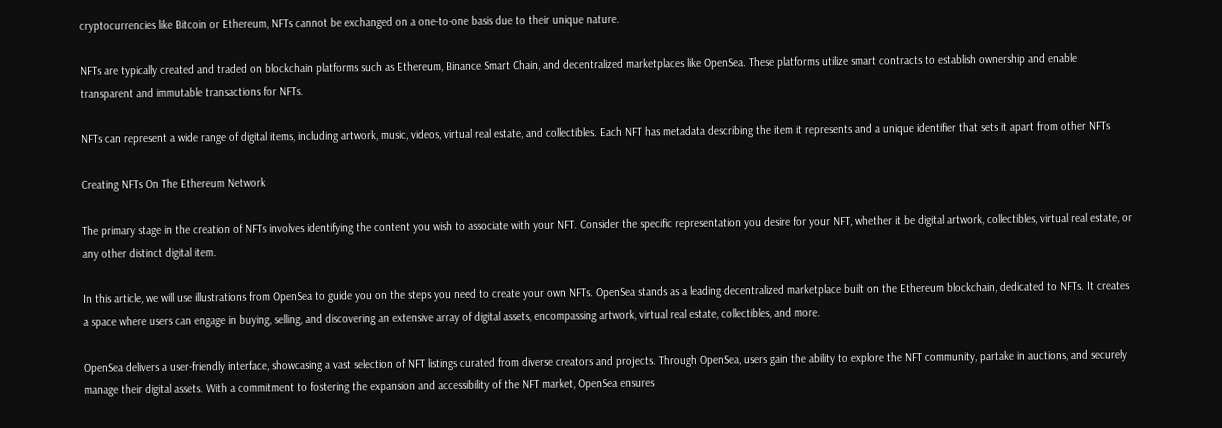cryptocurrencies like Bitcoin or Ethereum, NFTs cannot be exchanged on a one-to-one basis due to their unique nature.

NFTs are typically created and traded on blockchain platforms such as Ethereum, Binance Smart Chain, and decentralized marketplaces like OpenSea. These platforms utilize smart contracts to establish ownership and enable transparent and immutable transactions for NFTs.

NFTs can represent a wide range of digital items, including artwork, music, videos, virtual real estate, and collectibles. Each NFT has metadata describing the item it represents and a unique identifier that sets it apart from other NFTs

Creating NFTs On The Ethereum Network

The primary stage in the creation of NFTs involves identifying the content you wish to associate with your NFT. Consider the specific representation you desire for your NFT, whether it be digital artwork, collectibles, virtual real estate, or any other distinct digital item.

In this article, we will use illustrations from OpenSea to guide you on the steps you need to create your own NFTs. OpenSea stands as a leading decentralized marketplace built on the Ethereum blockchain, dedicated to NFTs. It creates a space where users can engage in buying, selling, and discovering an extensive array of digital assets, encompassing artwork, virtual real estate, collectibles, and more.

OpenSea delivers a user-friendly interface, showcasing a vast selection of NFT listings curated from diverse creators and projects. Through OpenSea, users gain the ability to explore the NFT community, partake in auctions, and securely manage their digital assets. With a commitment to fostering the expansion and accessibility of the NFT market, OpenSea ensures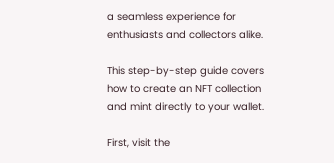a seamless experience for enthusiasts and collectors alike.

This step-by-step guide covers how to create an NFT collection and mint directly to your wallet.

First, visit the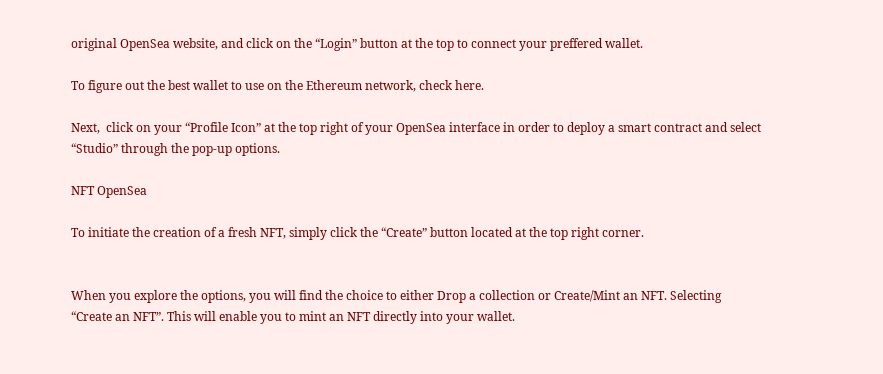original OpenSea website, and click on the “Login” button at the top to connect your preffered wallet.

To figure out the best wallet to use on the Ethereum network, check here.

Next,  click on your “Profile Icon” at the top right of your OpenSea interface in order to deploy a smart contract and select “Studio” through the pop-up options.

NFT OpenSea

To initiate the creation of a fresh NFT, simply click the “Create” button located at the top right corner.


When you explore the options, you will find the choice to either Drop a collection or Create/Mint an NFT. Selecting “Create an NFT”. This will enable you to mint an NFT directly into your wallet.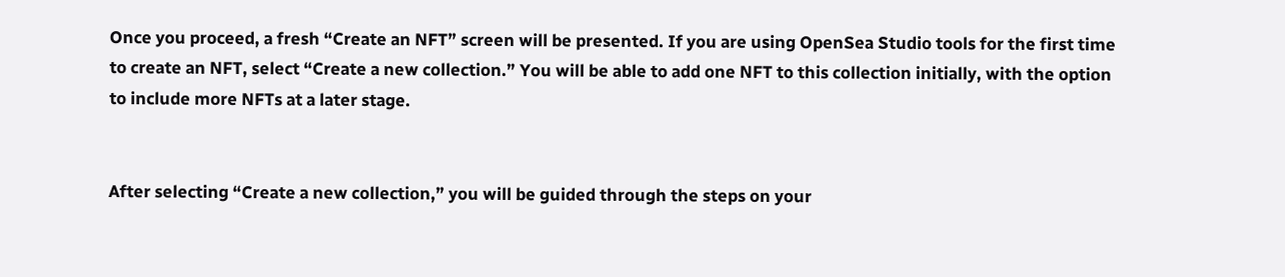Once you proceed, a fresh “Create an NFT” screen will be presented. If you are using OpenSea Studio tools for the first time to create an NFT, select “Create a new collection.” You will be able to add one NFT to this collection initially, with the option to include more NFTs at a later stage.


After selecting “Create a new collection,” you will be guided through the steps on your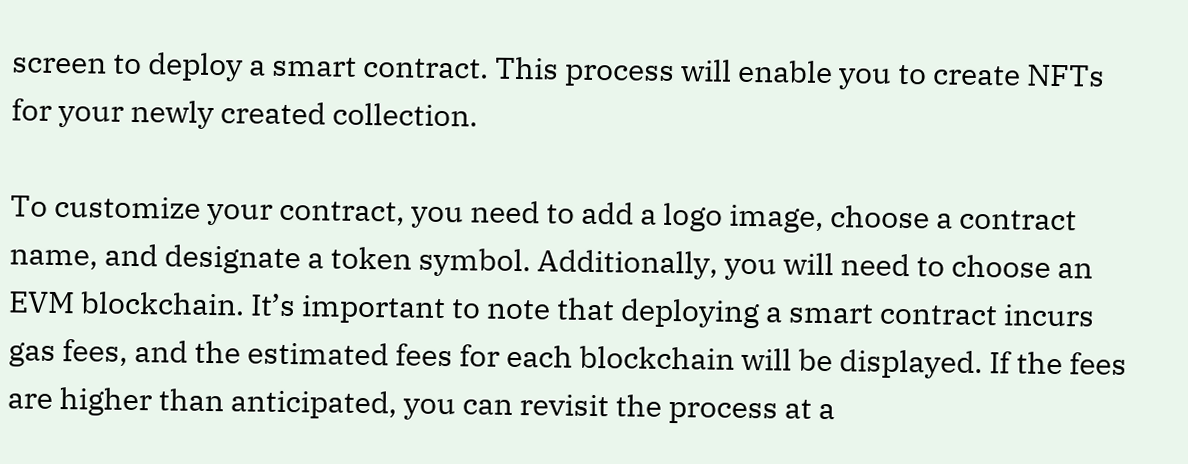screen to deploy a smart contract. This process will enable you to create NFTs for your newly created collection.

To customize your contract, you need to add a logo image, choose a contract name, and designate a token symbol. Additionally, you will need to choose an EVM blockchain. It’s important to note that deploying a smart contract incurs gas fees, and the estimated fees for each blockchain will be displayed. If the fees are higher than anticipated, you can revisit the process at a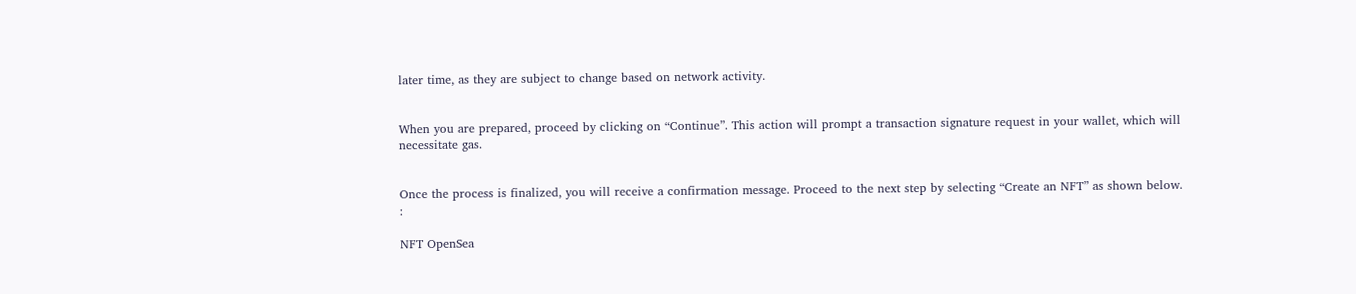later time, as they are subject to change based on network activity.


When you are prepared, proceed by clicking on “Continue”. This action will prompt a transaction signature request in your wallet, which will necessitate gas.


Once the process is finalized, you will receive a confirmation message. Proceed to the next step by selecting “Create an NFT” as shown below.                                  :

NFT OpenSea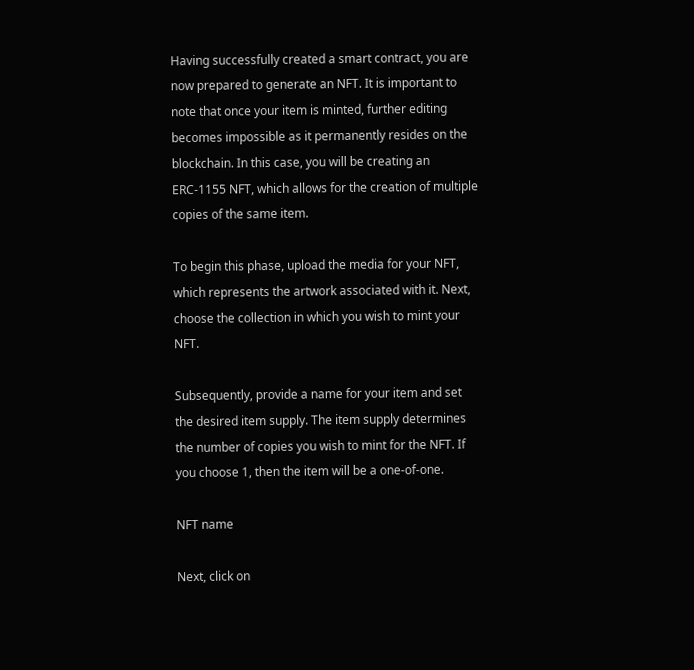Having successfully created a smart contract, you are now prepared to generate an NFT. It is important to note that once your item is minted, further editing becomes impossible as it permanently resides on the blockchain. In this case, you will be creating an ERC-1155 NFT, which allows for the creation of multiple copies of the same item.

To begin this phase, upload the media for your NFT, which represents the artwork associated with it. Next, choose the collection in which you wish to mint your NFT.

Subsequently, provide a name for your item and set the desired item supply. The item supply determines the number of copies you wish to mint for the NFT. If you choose 1, then the item will be a one-of-one.

NFT name

Next, click on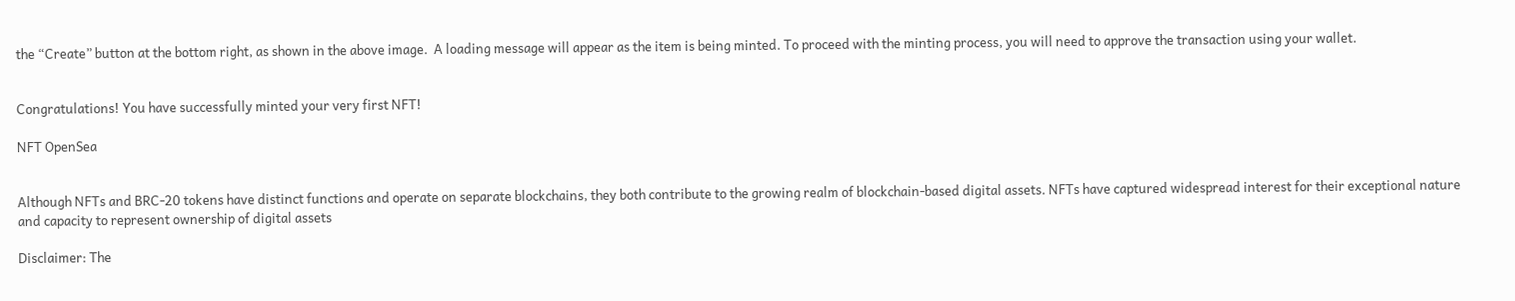the “Create” button at the bottom right, as shown in the above image.  A loading message will appear as the item is being minted. To proceed with the minting process, you will need to approve the transaction using your wallet.


Congratulations! You have successfully minted your very first NFT!

NFT OpenSea


Although NFTs and BRC-20 tokens have distinct functions and operate on separate blockchains, they both contribute to the growing realm of blockchain-based digital assets. NFTs have captured widespread interest for their exceptional nature and capacity to represent ownership of digital assets

Disclaimer: The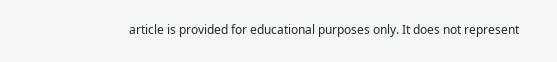article is provided for educational purposes only. It does not represent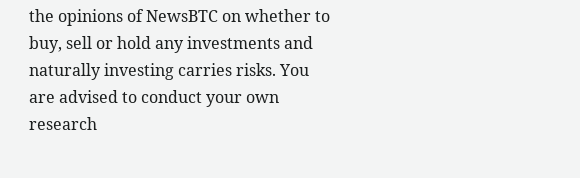the opinions of NewsBTC on whether to buy, sell or hold any investments and naturally investing carries risks. You are advised to conduct your own research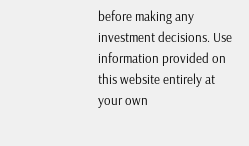before making any investment decisions. Use information provided on this website entirely at your own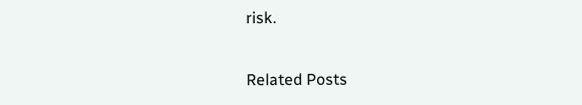risk.


Related Posts